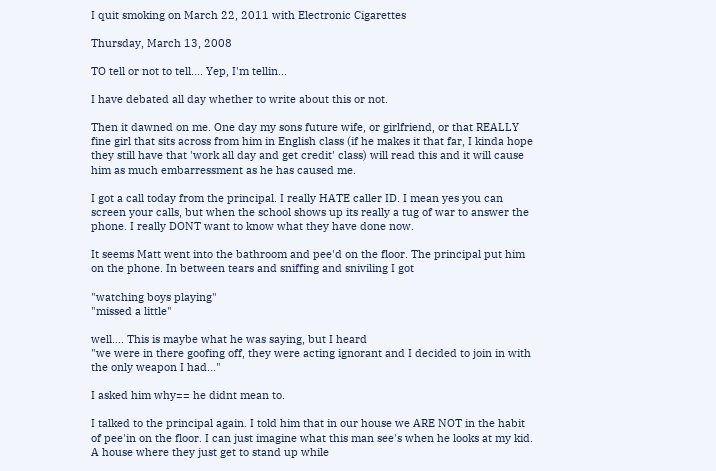I quit smoking on March 22, 2011 with Electronic Cigarettes

Thursday, March 13, 2008

TO tell or not to tell.... Yep, I'm tellin...

I have debated all day whether to write about this or not.

Then it dawned on me. One day my sons future wife, or girlfriend, or that REALLY fine girl that sits across from him in English class (if he makes it that far, I kinda hope they still have that 'work all day and get credit' class) will read this and it will cause him as much embarressment as he has caused me.

I got a call today from the principal. I really HATE caller ID. I mean yes you can screen your calls, but when the school shows up its really a tug of war to answer the phone. I really DONT want to know what they have done now.

It seems Matt went into the bathroom and pee'd on the floor. The principal put him on the phone. In between tears and sniffing and sniviling I got

"watching boys playing"
"missed a little"

well.... This is maybe what he was saying, but I heard
"we were in there goofing off, they were acting ignorant and I decided to join in with the only weapon I had..."

I asked him why== he didnt mean to.

I talked to the principal again. I told him that in our house we ARE NOT in the habit of pee'in on the floor. I can just imagine what this man see's when he looks at my kid.
A house where they just get to stand up while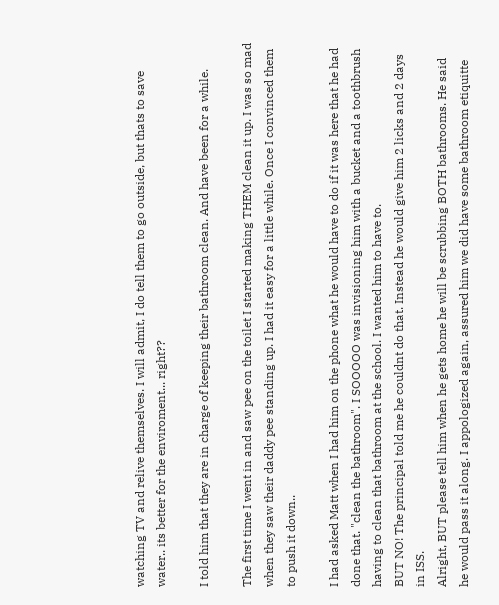watching TV and relive themselves. I will admit, I do tell them to go outside, but thats to save water.. its better for the enviroment... right??

I told him that they are in charge of keeping their bathroom clean. And have been for a while.

The first time I went in and saw pee on the toilet I started making THEM clean it up. I was so mad when they saw their daddy pee standing up. I had it easy for a little while. Once I convinced them to push it down..

I had asked Matt when I had him on the phone what he would have to do if it was here that he had done that. "clean the bathroom". I SOOOOO was invisioning him with a bucket and a toothbrush having to clean that bathroom at the school. I wanted him to have to.
BUT NO! The principal told me he couldnt do that. Instead he would give him 2 licks and 2 days in ISS.
Alright, BUT please tell him when he gets home he will be scrubbing BOTH bathrooms. He said he would pass it along. I appologized again, assured him we did have some bathroom etiquitte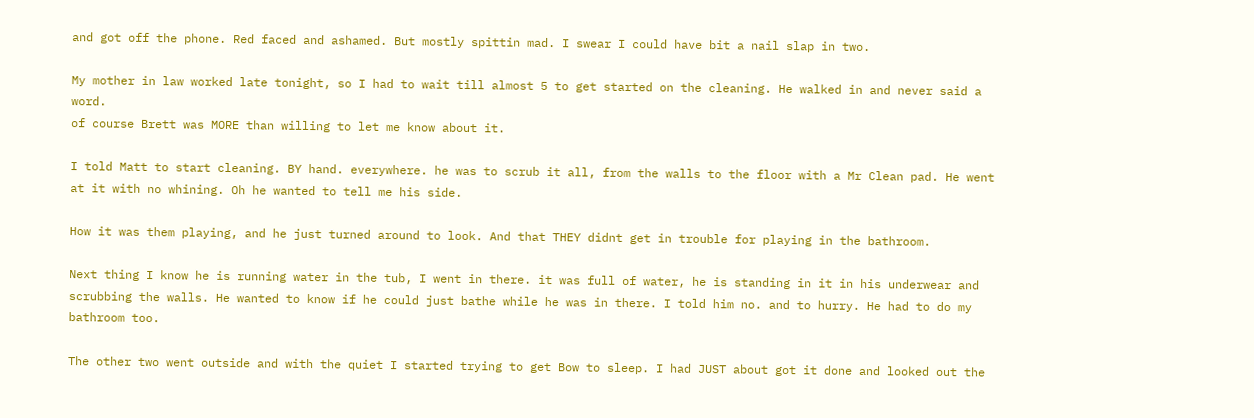and got off the phone. Red faced and ashamed. But mostly spittin mad. I swear I could have bit a nail slap in two.

My mother in law worked late tonight, so I had to wait till almost 5 to get started on the cleaning. He walked in and never said a word.
of course Brett was MORE than willing to let me know about it.

I told Matt to start cleaning. BY hand. everywhere. he was to scrub it all, from the walls to the floor with a Mr Clean pad. He went at it with no whining. Oh he wanted to tell me his side.

How it was them playing, and he just turned around to look. And that THEY didnt get in trouble for playing in the bathroom.

Next thing I know he is running water in the tub, I went in there. it was full of water, he is standing in it in his underwear and scrubbing the walls. He wanted to know if he could just bathe while he was in there. I told him no. and to hurry. He had to do my bathroom too.

The other two went outside and with the quiet I started trying to get Bow to sleep. I had JUST about got it done and looked out the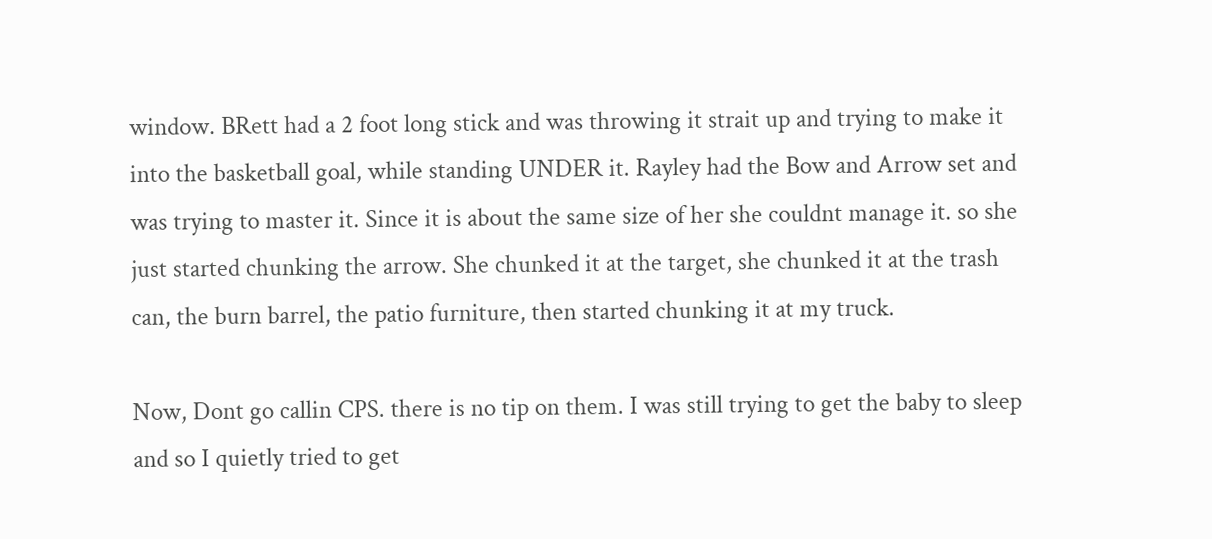window. BRett had a 2 foot long stick and was throwing it strait up and trying to make it into the basketball goal, while standing UNDER it. Rayley had the Bow and Arrow set and was trying to master it. Since it is about the same size of her she couldnt manage it. so she just started chunking the arrow. She chunked it at the target, she chunked it at the trash can, the burn barrel, the patio furniture, then started chunking it at my truck.

Now, Dont go callin CPS. there is no tip on them. I was still trying to get the baby to sleep and so I quietly tried to get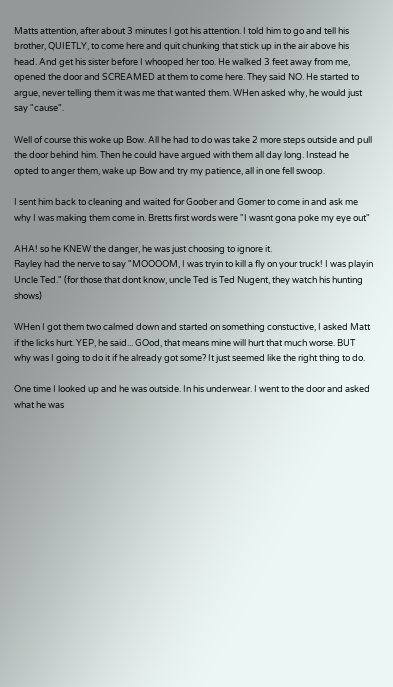Matts attention, after about 3 minutes I got his attention. I told him to go and tell his brother, QUIETLY, to come here and quit chunking that stick up in the air above his head. And get his sister before I whooped her too. He walked 3 feet away from me, opened the door and SCREAMED at them to come here. They said NO. He started to argue, never telling them it was me that wanted them. WHen asked why, he would just say "cause".

Well of course this woke up Bow. All he had to do was take 2 more steps outside and pull the door behind him. Then he could have argued with them all day long. Instead he opted to anger them, wake up Bow and try my patience, all in one fell swoop.

I sent him back to cleaning and waited for Goober and Gomer to come in and ask me why I was making them come in. Bretts first words were "I wasnt gona poke my eye out"

AHA! so he KNEW the danger, he was just choosing to ignore it.
Rayley had the nerve to say "MOOOOM, I was tryin to kill a fly on your truck! I was playin Uncle Ted." (for those that dont know, uncle Ted is Ted Nugent, they watch his hunting shows)

WHen I got them two calmed down and started on something constuctive, I asked Matt if the licks hurt. YEP, he said... GOod, that means mine will hurt that much worse. BUT why was I going to do it if he already got some? It just seemed like the right thing to do.

One time I looked up and he was outside. In his underwear. I went to the door and asked what he was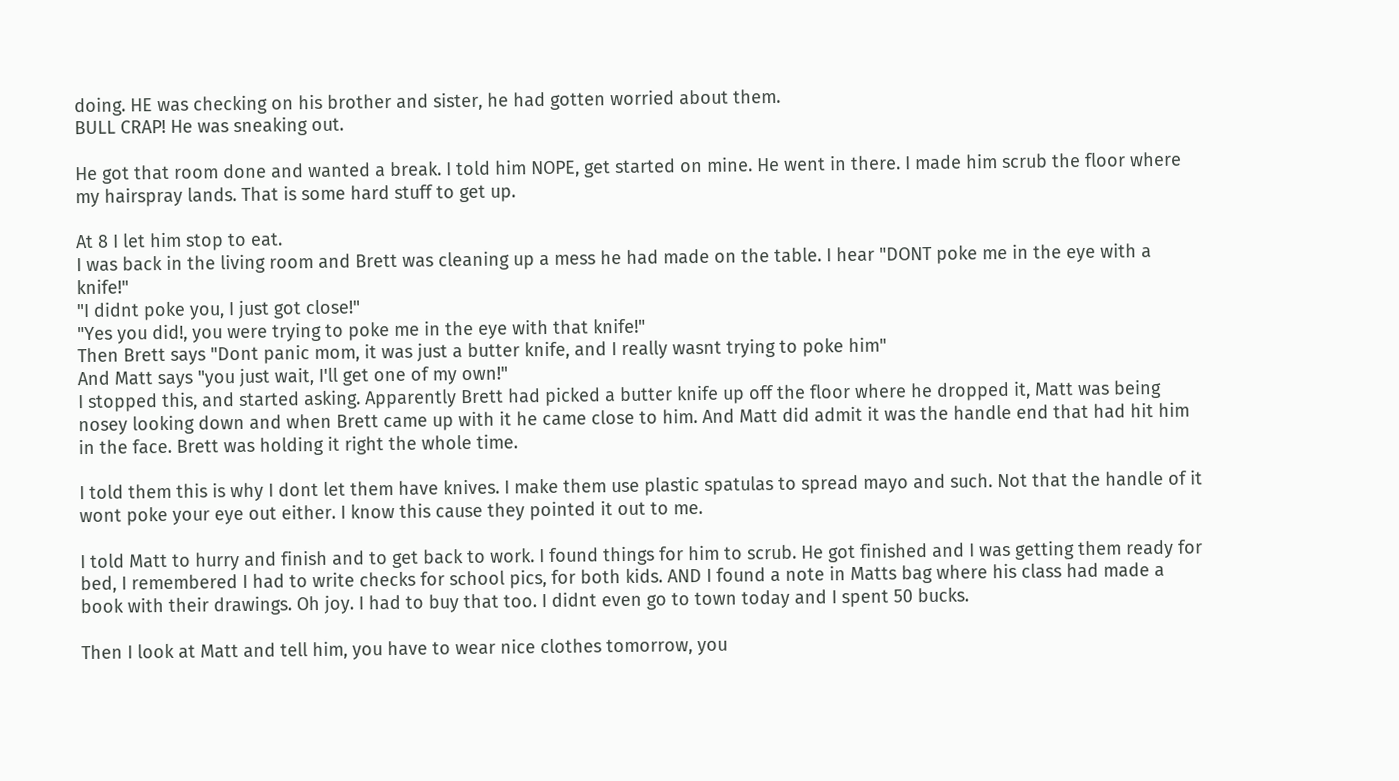doing. HE was checking on his brother and sister, he had gotten worried about them.
BULL CRAP! He was sneaking out.

He got that room done and wanted a break. I told him NOPE, get started on mine. He went in there. I made him scrub the floor where my hairspray lands. That is some hard stuff to get up.

At 8 I let him stop to eat.
I was back in the living room and Brett was cleaning up a mess he had made on the table. I hear "DONT poke me in the eye with a knife!"
"I didnt poke you, I just got close!"
"Yes you did!, you were trying to poke me in the eye with that knife!"
Then Brett says "Dont panic mom, it was just a butter knife, and I really wasnt trying to poke him"
And Matt says "you just wait, I'll get one of my own!"
I stopped this, and started asking. Apparently Brett had picked a butter knife up off the floor where he dropped it, Matt was being nosey looking down and when Brett came up with it he came close to him. And Matt did admit it was the handle end that had hit him in the face. Brett was holding it right the whole time.

I told them this is why I dont let them have knives. I make them use plastic spatulas to spread mayo and such. Not that the handle of it wont poke your eye out either. I know this cause they pointed it out to me.

I told Matt to hurry and finish and to get back to work. I found things for him to scrub. He got finished and I was getting them ready for bed, I remembered I had to write checks for school pics, for both kids. AND I found a note in Matts bag where his class had made a book with their drawings. Oh joy. I had to buy that too. I didnt even go to town today and I spent 50 bucks.

Then I look at Matt and tell him, you have to wear nice clothes tomorrow, you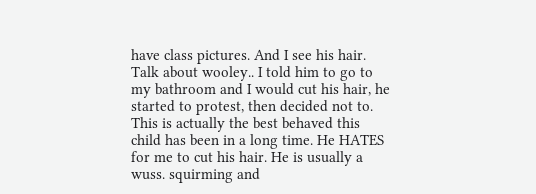have class pictures. And I see his hair. Talk about wooley.. I told him to go to my bathroom and I would cut his hair, he started to protest, then decided not to. This is actually the best behaved this child has been in a long time. He HATES for me to cut his hair. He is usually a wuss. squirming and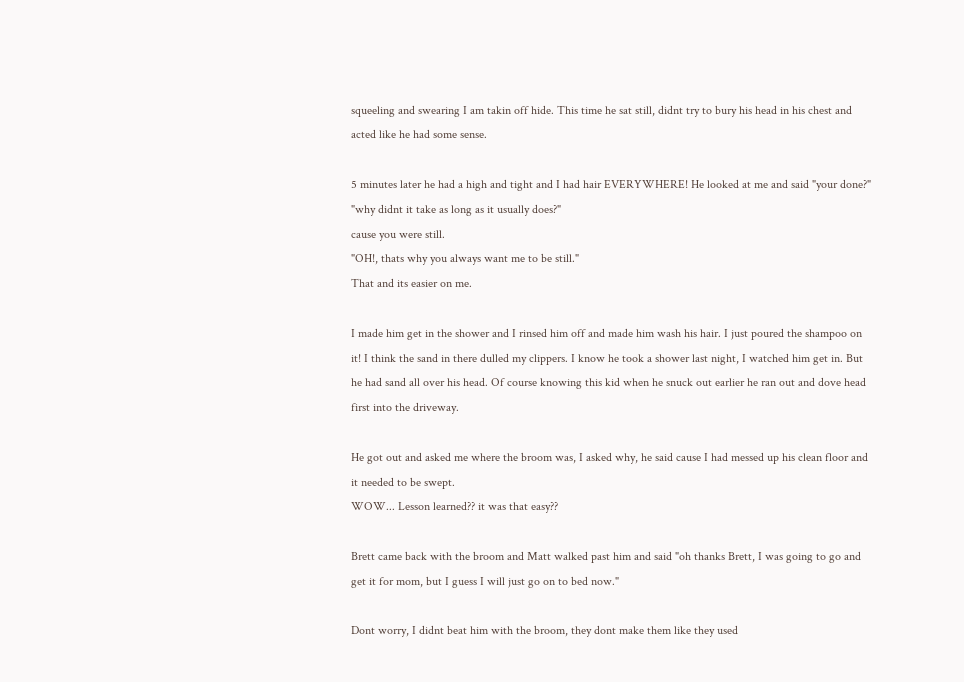squeeling and swearing I am takin off hide. This time he sat still, didnt try to bury his head in his chest and acted like he had some sense.

5 minutes later he had a high and tight and I had hair EVERYWHERE! He looked at me and said "your done?"
"why didnt it take as long as it usually does?"
cause you were still.
"OH!, thats why you always want me to be still."
That and its easier on me.

I made him get in the shower and I rinsed him off and made him wash his hair. I just poured the shampoo on it! I think the sand in there dulled my clippers. I know he took a shower last night, I watched him get in. But he had sand all over his head. Of course knowing this kid when he snuck out earlier he ran out and dove head first into the driveway.

He got out and asked me where the broom was, I asked why, he said cause I had messed up his clean floor and it needed to be swept.
WOW... Lesson learned?? it was that easy??

Brett came back with the broom and Matt walked past him and said "oh thanks Brett, I was going to go and get it for mom, but I guess I will just go on to bed now."

Dont worry, I didnt beat him with the broom, they dont make them like they used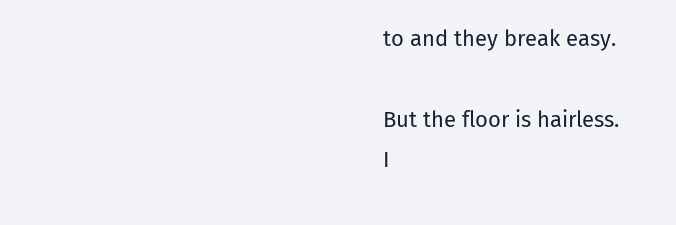to and they break easy.

But the floor is hairless.
I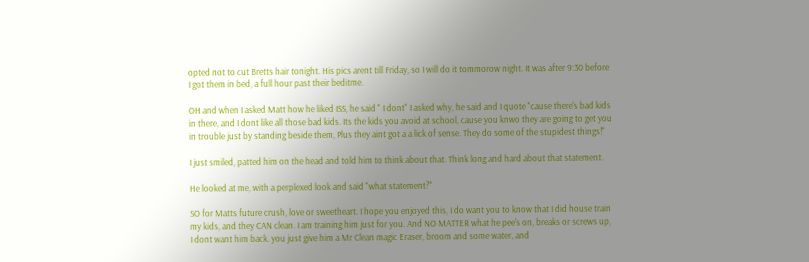opted not to cut Bretts hair tonight. His pics arent till Friday, so I will do it tommorow night. It was after 9:30 before I got them in bed, a full hour past their beditme.

OH and when I asked Matt how he liked ISS, he said " I dont" I asked why, he said and I quote "cause there's bad kids in there, and I dont like all those bad kids. Its the kids you avoid at school, cause you knwo they are going to get you in trouble just by standing beside them, Plus they aint got a a lick of sense. They do some of the stupidest things!"

I just smiled, patted him on the head and told him to think about that. Think long and hard about that statement.

He looked at me, with a perplexed look and said "what statement?"

SO for Matts future crush, love or sweetheart. I hope you enjoyed this, I do want you to know that I did house train my kids, and they CAN clean. I am training him just for you. And NO MATTER what he pee's on, breaks or screws up, I dont want him back. you just give him a Mr Clean magic Eraser, broom and some water, and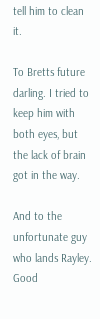tell him to clean it.

To Bretts future darling. I tried to keep him with both eyes, but the lack of brain got in the way.

And to the unfortunate guy who lands Rayley. Good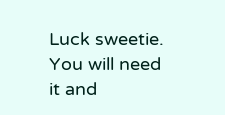Luck sweetie. You will need it and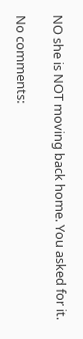NO she is NOT moving back home. You asked for it.

No comments: